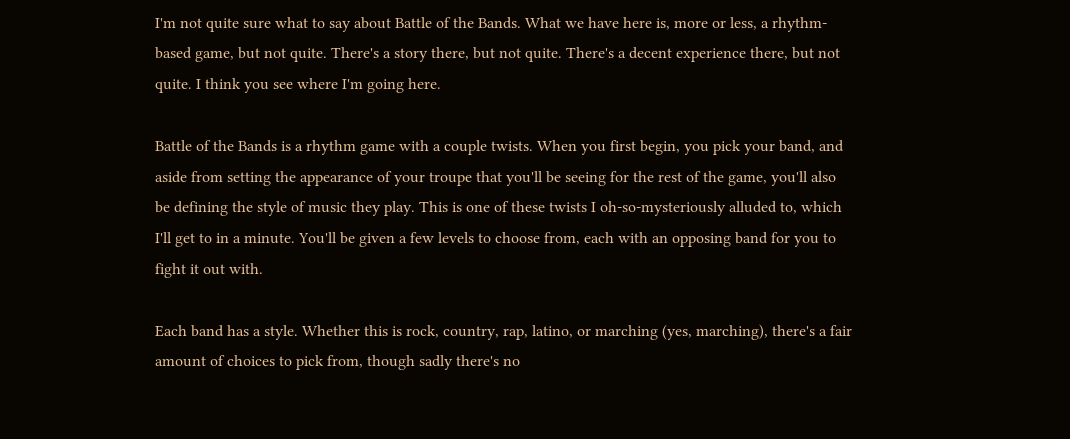I'm not quite sure what to say about Battle of the Bands. What we have here is, more or less, a rhythm-based game, but not quite. There's a story there, but not quite. There's a decent experience there, but not quite. I think you see where I'm going here.

Battle of the Bands is a rhythm game with a couple twists. When you first begin, you pick your band, and aside from setting the appearance of your troupe that you'll be seeing for the rest of the game, you'll also be defining the style of music they play. This is one of these twists I oh-so-mysteriously alluded to, which I'll get to in a minute. You'll be given a few levels to choose from, each with an opposing band for you to fight it out with.

Each band has a style. Whether this is rock, country, rap, latino, or marching (yes, marching), there's a fair amount of choices to pick from, though sadly there's no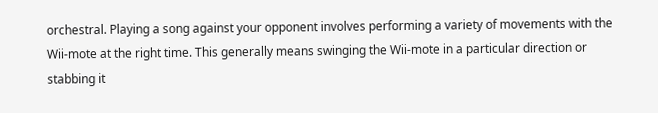orchestral. Playing a song against your opponent involves performing a variety of movements with the Wii-mote at the right time. This generally means swinging the Wii-mote in a particular direction or stabbing it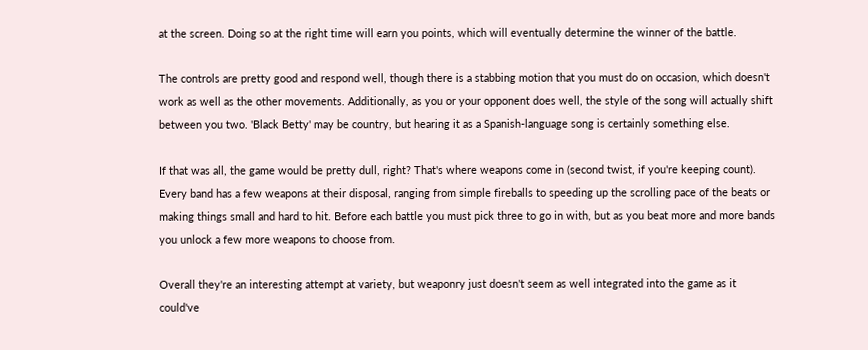at the screen. Doing so at the right time will earn you points, which will eventually determine the winner of the battle.

The controls are pretty good and respond well, though there is a stabbing motion that you must do on occasion, which doesn't work as well as the other movements. Additionally, as you or your opponent does well, the style of the song will actually shift between you two. 'Black Betty' may be country, but hearing it as a Spanish-language song is certainly something else.

If that was all, the game would be pretty dull, right? That's where weapons come in (second twist, if you're keeping count). Every band has a few weapons at their disposal, ranging from simple fireballs to speeding up the scrolling pace of the beats or making things small and hard to hit. Before each battle you must pick three to go in with, but as you beat more and more bands you unlock a few more weapons to choose from.

Overall they're an interesting attempt at variety, but weaponry just doesn't seem as well integrated into the game as it could've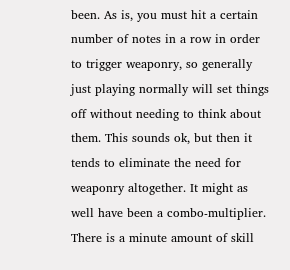been. As is, you must hit a certain number of notes in a row in order to trigger weaponry, so generally just playing normally will set things off without needing to think about them. This sounds ok, but then it tends to eliminate the need for weaponry altogether. It might as well have been a combo-multiplier. There is a minute amount of skill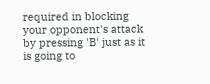required in blocking your opponent's attack by pressing 'B' just as it is going to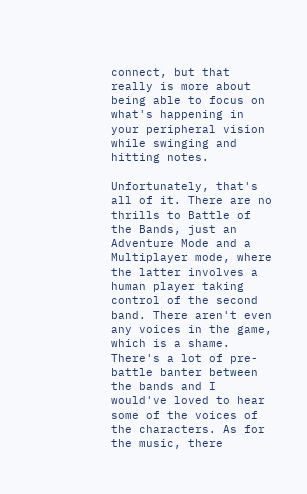connect, but that really is more about being able to focus on what's happening in your peripheral vision while swinging and hitting notes.

Unfortunately, that's all of it. There are no thrills to Battle of the Bands, just an Adventure Mode and a Multiplayer mode, where the latter involves a human player taking control of the second band. There aren't even any voices in the game, which is a shame. There's a lot of pre-battle banter between the bands and I would've loved to hear some of the voices of the characters. As for the music, there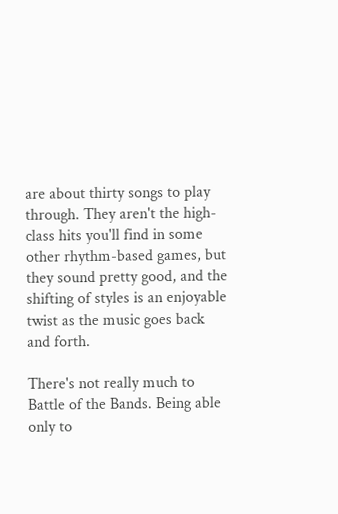are about thirty songs to play through. They aren't the high-class hits you'll find in some other rhythm-based games, but they sound pretty good, and the shifting of styles is an enjoyable twist as the music goes back and forth.

There's not really much to Battle of the Bands. Being able only to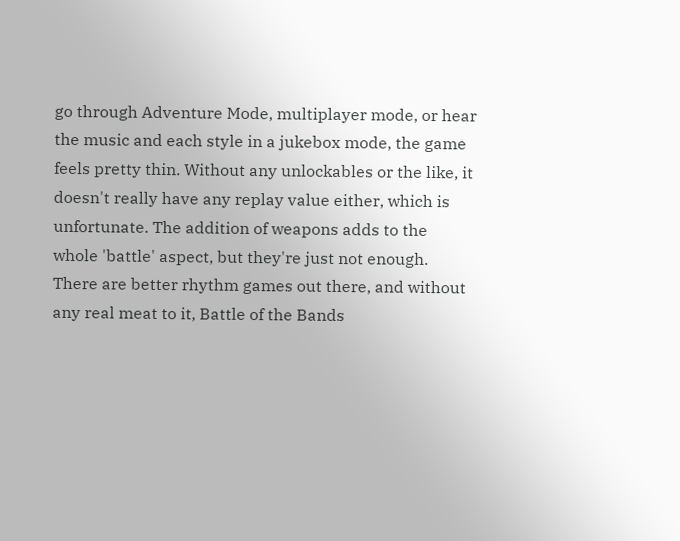go through Adventure Mode, multiplayer mode, or hear the music and each style in a jukebox mode, the game feels pretty thin. Without any unlockables or the like, it doesn't really have any replay value either, which is unfortunate. The addition of weapons adds to the whole 'battle' aspect, but they're just not enough. There are better rhythm games out there, and without any real meat to it, Battle of the Bands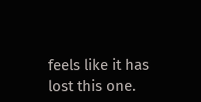feels like it has lost this one.